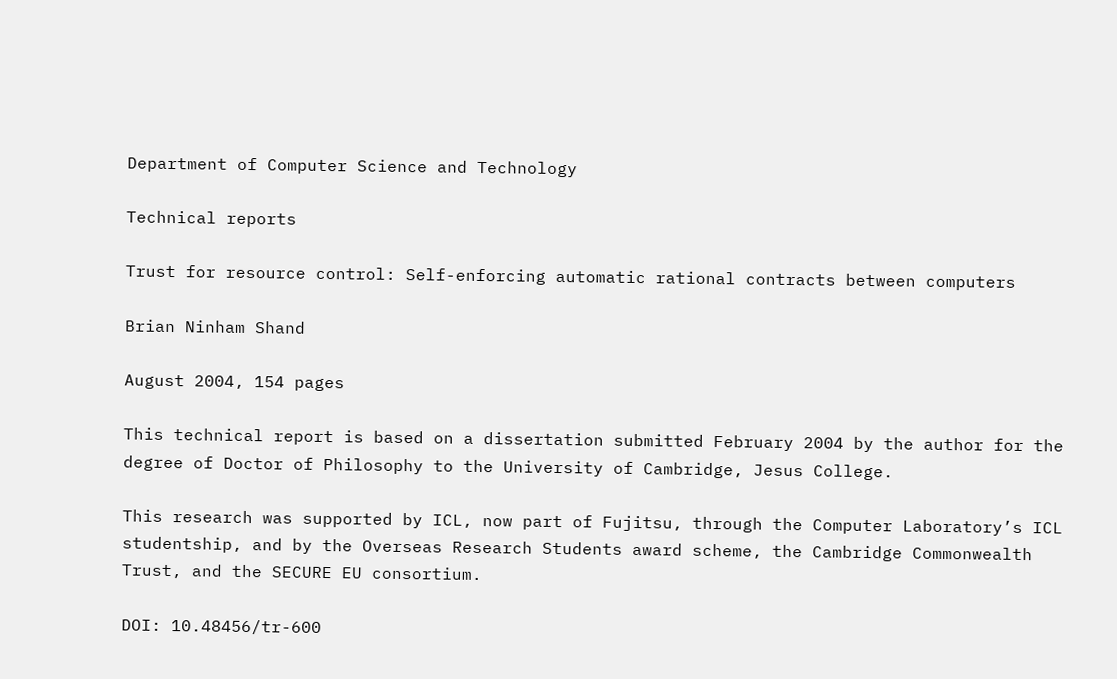Department of Computer Science and Technology

Technical reports

Trust for resource control: Self-enforcing automatic rational contracts between computers

Brian Ninham Shand

August 2004, 154 pages

This technical report is based on a dissertation submitted February 2004 by the author for the degree of Doctor of Philosophy to the University of Cambridge, Jesus College.

This research was supported by ICL, now part of Fujitsu, through the Computer Laboratory’s ICL studentship, and by the Overseas Research Students award scheme, the Cambridge Commonwealth Trust, and the SECURE EU consortium.

DOI: 10.48456/tr-600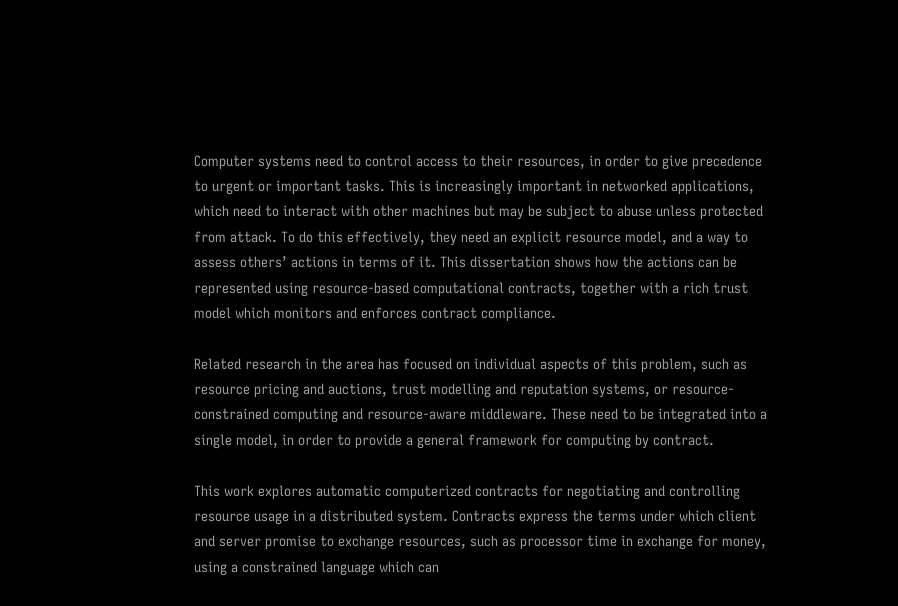Computer systems need to control access to their resources, in order to give precedence to urgent or important tasks. This is increasingly important in networked applications, which need to interact with other machines but may be subject to abuse unless protected from attack. To do this effectively, they need an explicit resource model, and a way to assess others’ actions in terms of it. This dissertation shows how the actions can be represented using resource-based computational contracts, together with a rich trust model which monitors and enforces contract compliance.

Related research in the area has focused on individual aspects of this problem, such as resource pricing and auctions, trust modelling and reputation systems, or resource-constrained computing and resource-aware middleware. These need to be integrated into a single model, in order to provide a general framework for computing by contract.

This work explores automatic computerized contracts for negotiating and controlling resource usage in a distributed system. Contracts express the terms under which client and server promise to exchange resources, such as processor time in exchange for money, using a constrained language which can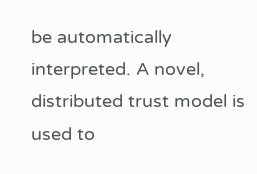be automatically interpreted. A novel, distributed trust model is used to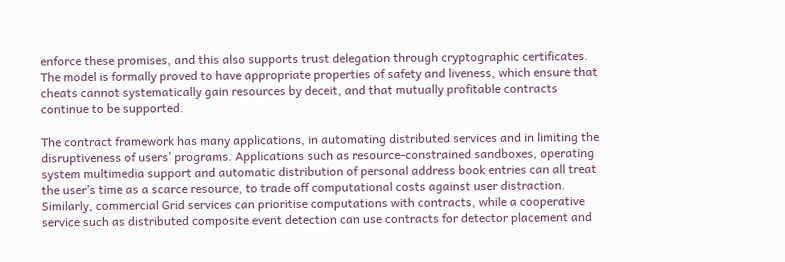enforce these promises, and this also supports trust delegation through cryptographic certificates. The model is formally proved to have appropriate properties of safety and liveness, which ensure that cheats cannot systematically gain resources by deceit, and that mutually profitable contracts continue to be supported.

The contract framework has many applications, in automating distributed services and in limiting the disruptiveness of users’ programs. Applications such as resource-constrained sandboxes, operating system multimedia support and automatic distribution of personal address book entries can all treat the user’s time as a scarce resource, to trade off computational costs against user distraction. Similarly, commercial Grid services can prioritise computations with contracts, while a cooperative service such as distributed composite event detection can use contracts for detector placement and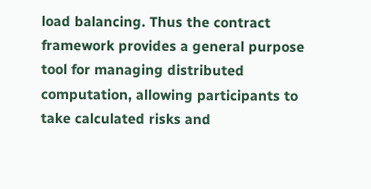load balancing. Thus the contract framework provides a general purpose tool for managing distributed computation, allowing participants to take calculated risks and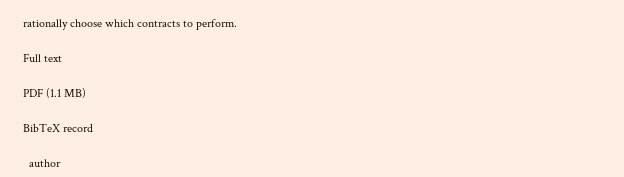rationally choose which contracts to perform.

Full text

PDF (1.1 MB)

BibTeX record

  author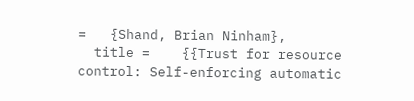=   {Shand, Brian Ninham},
  title =    {{Trust for resource control: Self-enforcing automatic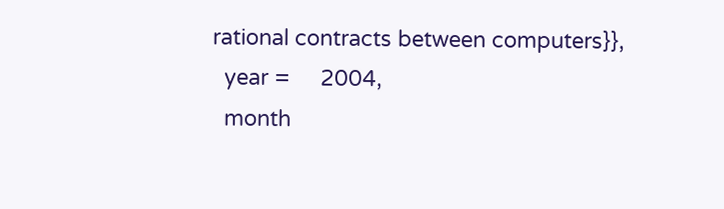rational contracts between computers}},
  year =     2004,
  month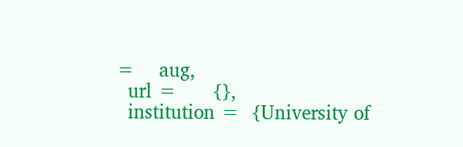=    aug,
  url =      {},
  institution =  {University of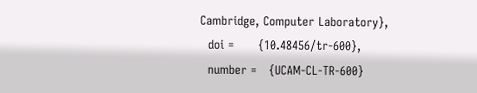Cambridge, Computer Laboratory},
  doi =      {10.48456/tr-600},
  number =   {UCAM-CL-TR-600}